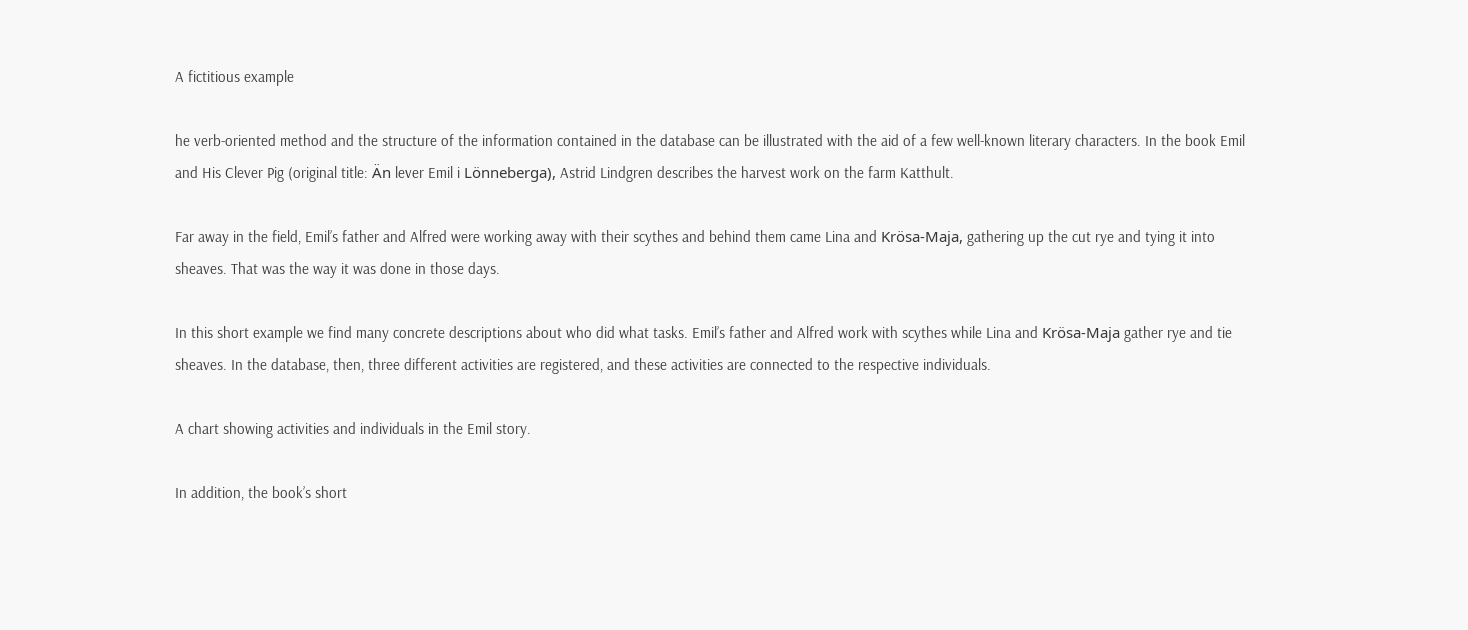A fictitious example

he verb-oriented method and the structure of the information contained in the database can be illustrated with the aid of a few well-known literary characters. In the book Emil and His Clever Pig (original title: Än lever Emil i Lönneberga), Astrid Lindgren describes the harvest work on the farm Katthult.

Far away in the field, Emil’s father and Alfred were working away with their scythes and behind them came Lina and Krösa-Maja, gathering up the cut rye and tying it into sheaves. That was the way it was done in those days.

In this short example we find many concrete descriptions about who did what tasks. Emil’s father and Alfred work with scythes while Lina and Krösa-Maja gather rye and tie sheaves. In the database, then, three different activities are registered, and these activities are connected to the respective individuals.

A chart showing activities and individuals in the Emil story.

In addition, the book’s short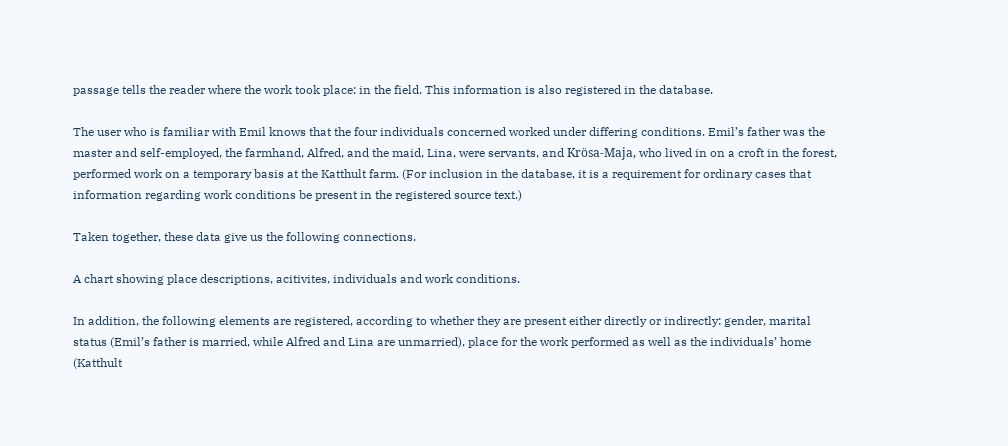passage tells the reader where the work took place: in the field. This information is also registered in the database.

The user who is familiar with Emil knows that the four individuals concerned worked under differing conditions. Emil’s father was the master and self-employed, the farmhand, Alfred, and the maid, Lina, were servants, and Krösa-Maja, who lived in on a croft in the forest, performed work on a temporary basis at the Katthult farm. (For inclusion in the database, it is a requirement for ordinary cases that information regarding work conditions be present in the registered source text.)

Taken together, these data give us the following connections.

A chart showing place descriptions, acitivites, individuals and work conditions.

In addition, the following elements are registered, according to whether they are present either directly or indirectly: gender, marital status (Emil’s father is married, while Alfred and Lina are unmarried), place for the work performed as well as the individuals’ home (Katthult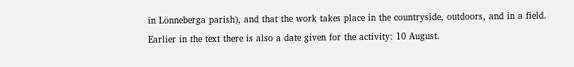in Lönneberga parish), and that the work takes place in the countryside, outdoors, and in a field.
Earlier in the text there is also a date given for the activity: 10 August.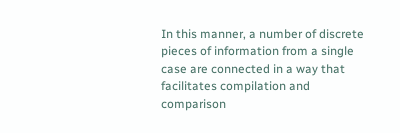In this manner, a number of discrete pieces of information from a single case are connected in a way that facilitates compilation and comparison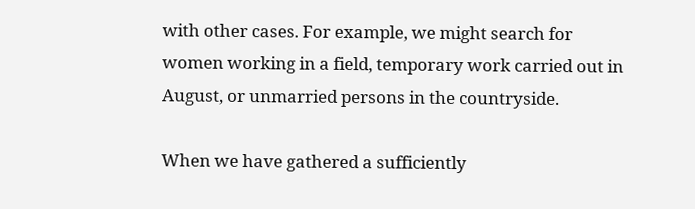with other cases. For example, we might search for women working in a field, temporary work carried out in August, or unmarried persons in the countryside.

When we have gathered a sufficiently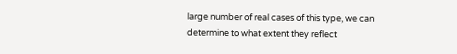large number of real cases of this type, we can determine to what extent they reflect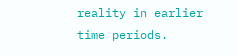reality in earlier time periods.